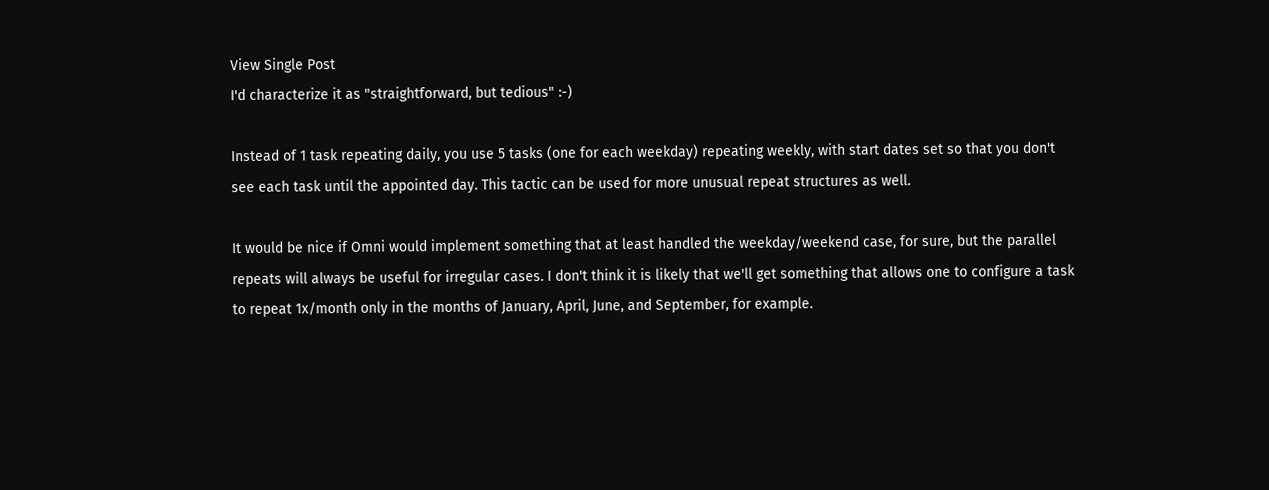View Single Post
I'd characterize it as "straightforward, but tedious" :-)

Instead of 1 task repeating daily, you use 5 tasks (one for each weekday) repeating weekly, with start dates set so that you don't see each task until the appointed day. This tactic can be used for more unusual repeat structures as well.

It would be nice if Omni would implement something that at least handled the weekday/weekend case, for sure, but the parallel repeats will always be useful for irregular cases. I don't think it is likely that we'll get something that allows one to configure a task to repeat 1x/month only in the months of January, April, June, and September, for example.